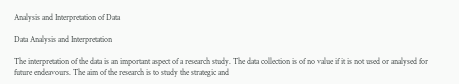Analysis and Interpretation of Data

Data Analysis and Interpretation

The interpretation of the data is an important aspect of a research study. The data collection is of no value if it is not used or analysed for future endeavours. The aim of the research is to study the strategic and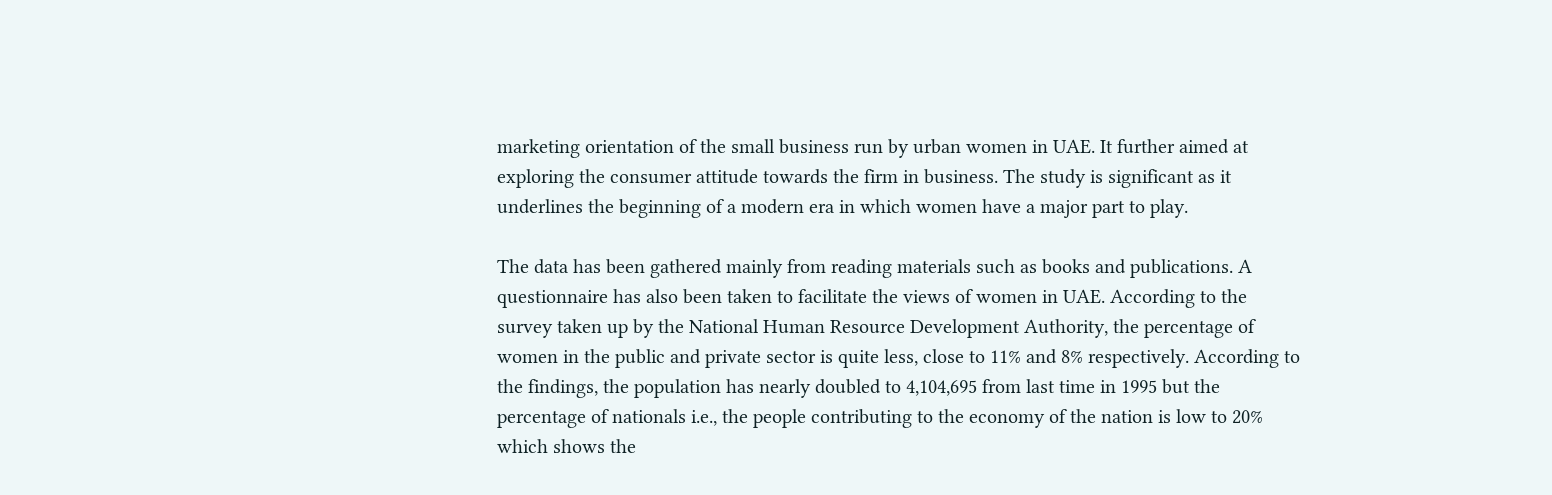marketing orientation of the small business run by urban women in UAE. It further aimed at exploring the consumer attitude towards the firm in business. The study is significant as it underlines the beginning of a modern era in which women have a major part to play.

The data has been gathered mainly from reading materials such as books and publications. A questionnaire has also been taken to facilitate the views of women in UAE. According to the survey taken up by the National Human Resource Development Authority, the percentage of women in the public and private sector is quite less, close to 11% and 8% respectively. According to the findings, the population has nearly doubled to 4,104,695 from last time in 1995 but the percentage of nationals i.e., the people contributing to the economy of the nation is low to 20% which shows the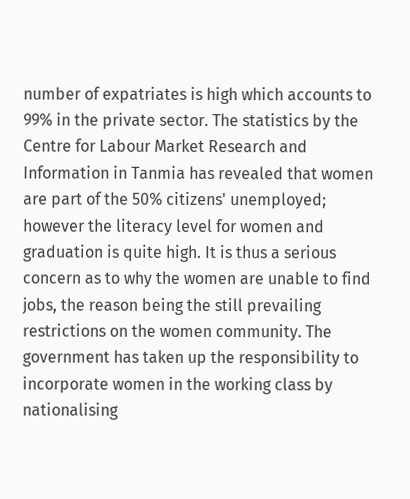number of expatriates is high which accounts to 99% in the private sector. The statistics by the Centre for Labour Market Research and Information in Tanmia has revealed that women are part of the 50% citizens' unemployed; however the literacy level for women and graduation is quite high. It is thus a serious concern as to why the women are unable to find jobs, the reason being the still prevailing restrictions on the women community. The government has taken up the responsibility to incorporate women in the working class by nationalising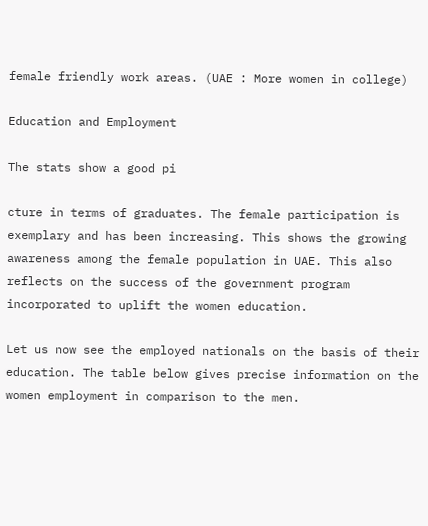female friendly work areas. (UAE : More women in college)

Education and Employment

The stats show a good pi

cture in terms of graduates. The female participation is exemplary and has been increasing. This shows the growing awareness among the female population in UAE. This also reflects on the success of the government program incorporated to uplift the women education.

Let us now see the employed nationals on the basis of their education. The table below gives precise information on the women employment in comparison to the men.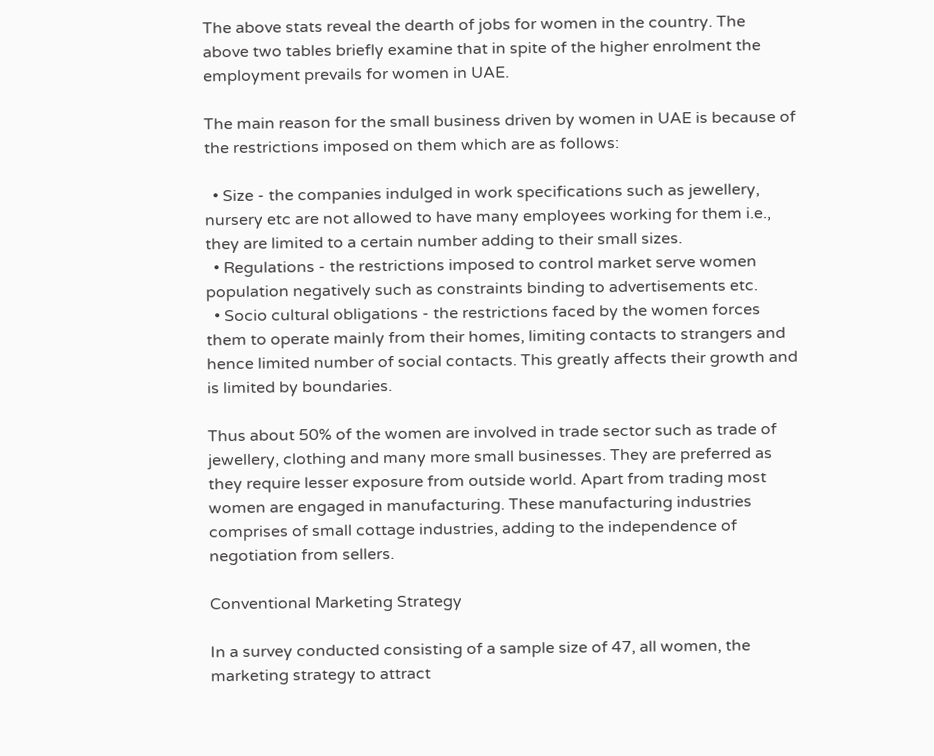The above stats reveal the dearth of jobs for women in the country. The above two tables briefly examine that in spite of the higher enrolment the employment prevails for women in UAE.

The main reason for the small business driven by women in UAE is because of the restrictions imposed on them which are as follows:

  • Size - the companies indulged in work specifications such as jewellery, nursery etc are not allowed to have many employees working for them i.e., they are limited to a certain number adding to their small sizes.
  • Regulations - the restrictions imposed to control market serve women population negatively such as constraints binding to advertisements etc.
  • Socio cultural obligations - the restrictions faced by the women forces them to operate mainly from their homes, limiting contacts to strangers and hence limited number of social contacts. This greatly affects their growth and is limited by boundaries.

Thus about 50% of the women are involved in trade sector such as trade of jewellery, clothing and many more small businesses. They are preferred as they require lesser exposure from outside world. Apart from trading most women are engaged in manufacturing. These manufacturing industries comprises of small cottage industries, adding to the independence of negotiation from sellers.

Conventional Marketing Strategy

In a survey conducted consisting of a sample size of 47, all women, the marketing strategy to attract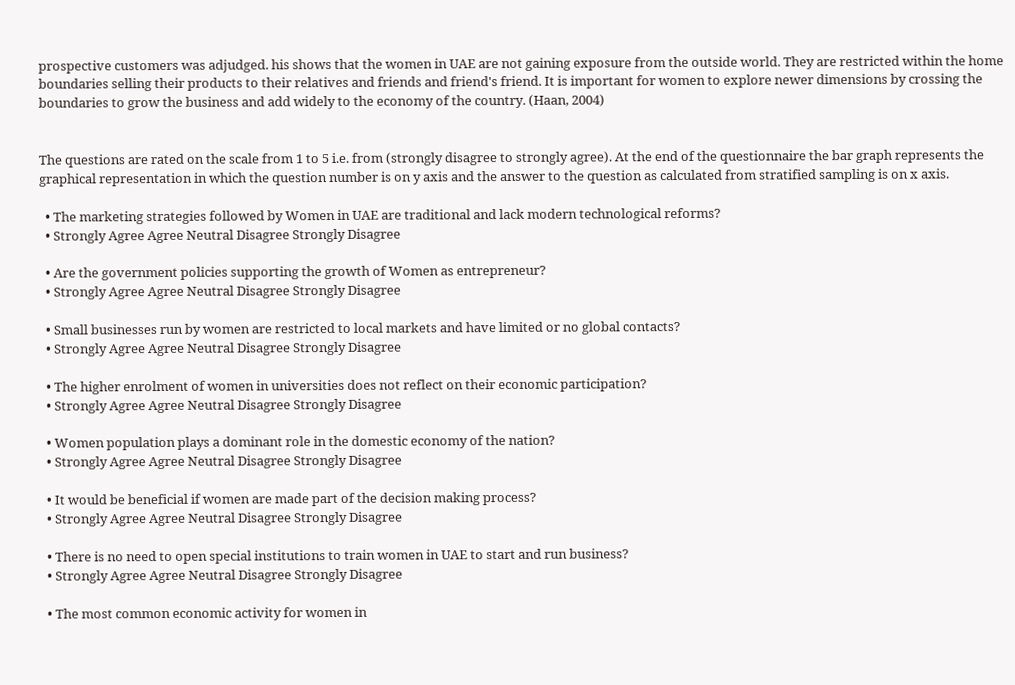prospective customers was adjudged. his shows that the women in UAE are not gaining exposure from the outside world. They are restricted within the home boundaries selling their products to their relatives and friends and friend's friend. It is important for women to explore newer dimensions by crossing the boundaries to grow the business and add widely to the economy of the country. (Haan, 2004)


The questions are rated on the scale from 1 to 5 i.e. from (strongly disagree to strongly agree). At the end of the questionnaire the bar graph represents the graphical representation in which the question number is on y axis and the answer to the question as calculated from stratified sampling is on x axis.

  • The marketing strategies followed by Women in UAE are traditional and lack modern technological reforms?
  • Strongly Agree Agree Neutral Disagree Strongly Disagree

  • Are the government policies supporting the growth of Women as entrepreneur?
  • Strongly Agree Agree Neutral Disagree Strongly Disagree

  • Small businesses run by women are restricted to local markets and have limited or no global contacts?
  • Strongly Agree Agree Neutral Disagree Strongly Disagree

  • The higher enrolment of women in universities does not reflect on their economic participation?
  • Strongly Agree Agree Neutral Disagree Strongly Disagree

  • Women population plays a dominant role in the domestic economy of the nation?
  • Strongly Agree Agree Neutral Disagree Strongly Disagree

  • It would be beneficial if women are made part of the decision making process?
  • Strongly Agree Agree Neutral Disagree Strongly Disagree

  • There is no need to open special institutions to train women in UAE to start and run business?
  • Strongly Agree Agree Neutral Disagree Strongly Disagree

  • The most common economic activity for women in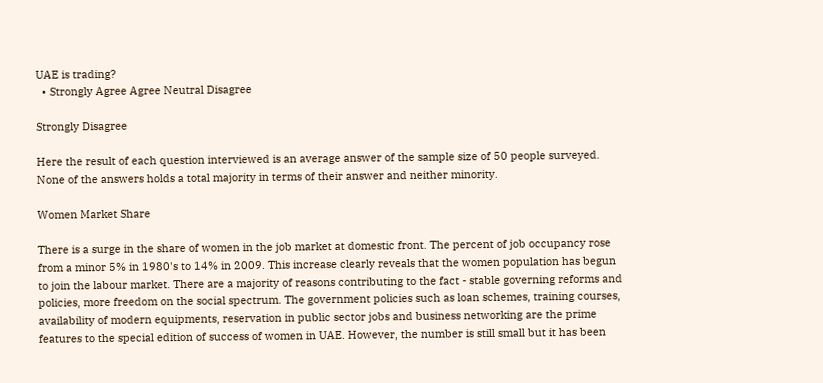UAE is trading?
  • Strongly Agree Agree Neutral Disagree

Strongly Disagree

Here the result of each question interviewed is an average answer of the sample size of 50 people surveyed. None of the answers holds a total majority in terms of their answer and neither minority.

Women Market Share

There is a surge in the share of women in the job market at domestic front. The percent of job occupancy rose from a minor 5% in 1980's to 14% in 2009. This increase clearly reveals that the women population has begun to join the labour market. There are a majority of reasons contributing to the fact - stable governing reforms and policies, more freedom on the social spectrum. The government policies such as loan schemes, training courses, availability of modern equipments, reservation in public sector jobs and business networking are the prime features to the special edition of success of women in UAE. However, the number is still small but it has been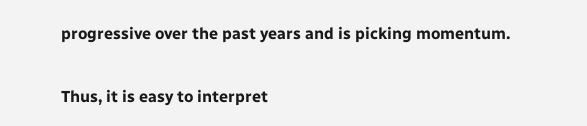progressive over the past years and is picking momentum.

Thus, it is easy to interpret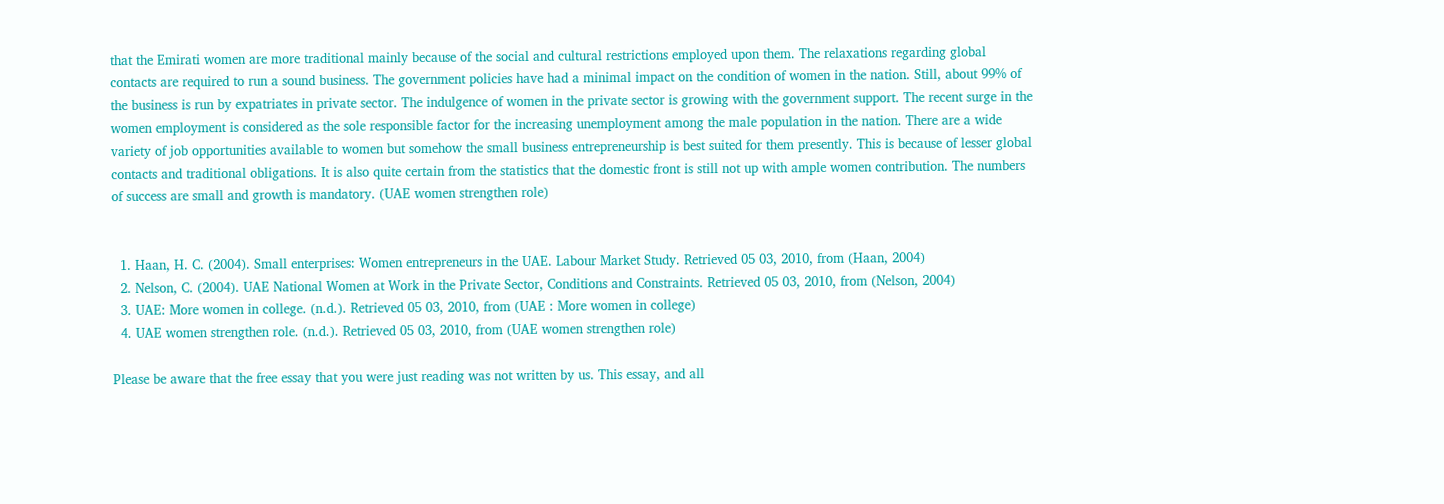that the Emirati women are more traditional mainly because of the social and cultural restrictions employed upon them. The relaxations regarding global contacts are required to run a sound business. The government policies have had a minimal impact on the condition of women in the nation. Still, about 99% of the business is run by expatriates in private sector. The indulgence of women in the private sector is growing with the government support. The recent surge in the women employment is considered as the sole responsible factor for the increasing unemployment among the male population in the nation. There are a wide variety of job opportunities available to women but somehow the small business entrepreneurship is best suited for them presently. This is because of lesser global contacts and traditional obligations. It is also quite certain from the statistics that the domestic front is still not up with ample women contribution. The numbers of success are small and growth is mandatory. (UAE women strengthen role)


  1. Haan, H. C. (2004). Small enterprises: Women entrepreneurs in the UAE. Labour Market Study. Retrieved 05 03, 2010, from (Haan, 2004)
  2. Nelson, C. (2004). UAE National Women at Work in the Private Sector, Conditions and Constraints. Retrieved 05 03, 2010, from (Nelson, 2004)
  3. UAE: More women in college. (n.d.). Retrieved 05 03, 2010, from (UAE : More women in college)
  4. UAE women strengthen role. (n.d.). Retrieved 05 03, 2010, from (UAE women strengthen role)

Please be aware that the free essay that you were just reading was not written by us. This essay, and all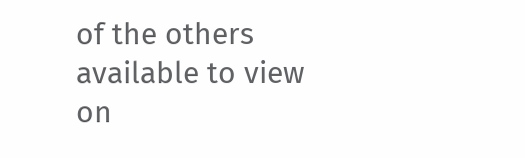of the others available to view on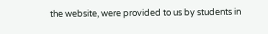the website, were provided to us by students in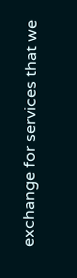exchange for services that we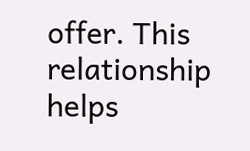offer. This relationship helps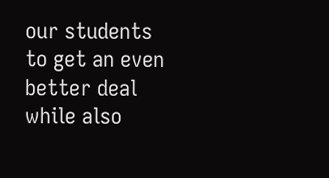our students to get an even better deal while also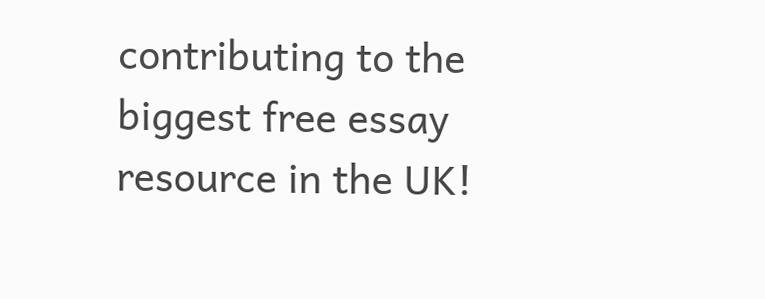contributing to the biggest free essay resource in the UK!